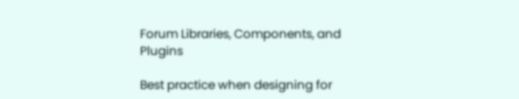Forum Libraries, Components, and Plugins

Best practice when designing for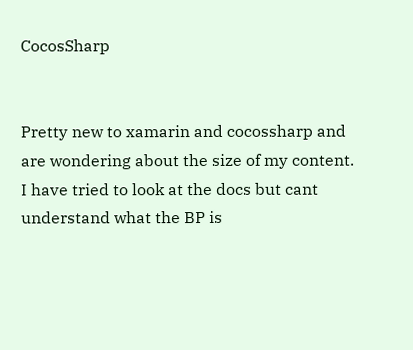CocosSharp


Pretty new to xamarin and cocossharp and are wondering about the size of my content. I have tried to look at the docs but cant understand what the BP is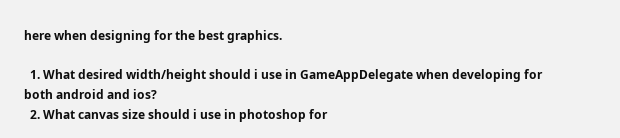here when designing for the best graphics.

  1. What desired width/height should i use in GameAppDelegate when developing for both android and ios?
  2. What canvas size should i use in photoshop for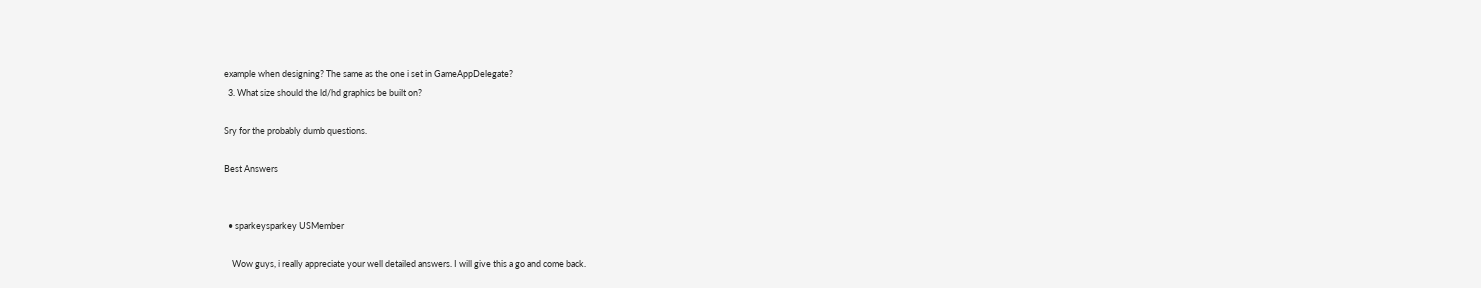example when designing? The same as the one i set in GameAppDelegate?
  3. What size should the ld/hd graphics be built on?

Sry for the probably dumb questions.

Best Answers


  • sparkeysparkey USMember

    Wow guys, i really appreciate your well detailed answers. I will give this a go and come back.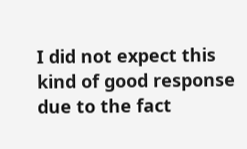I did not expect this kind of good response due to the fact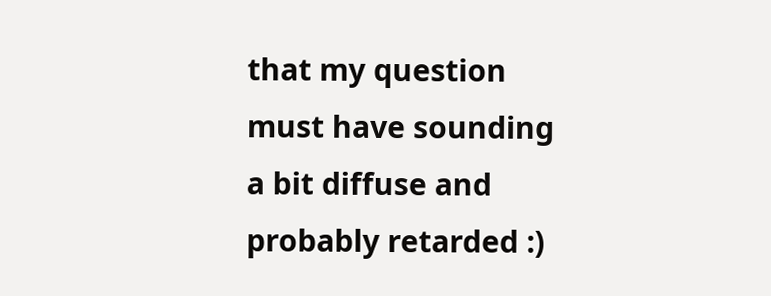that my question must have sounding a bit diffuse and probably retarded :)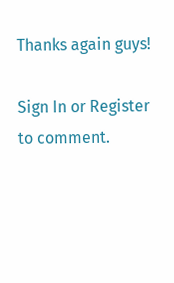Thanks again guys!

Sign In or Register to comment.